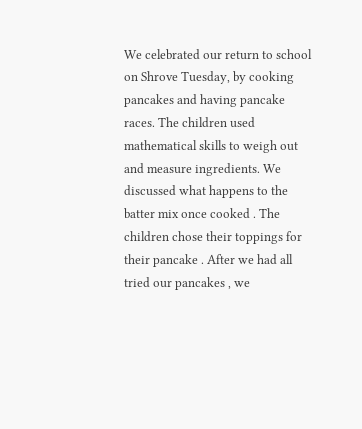We celebrated our return to school on Shrove Tuesday, by cooking pancakes and having pancake races. The children used mathematical skills to weigh out and measure ingredients. We discussed what happens to the batter mix once cooked . The children chose their toppings for their pancake . After we had all tried our pancakes , we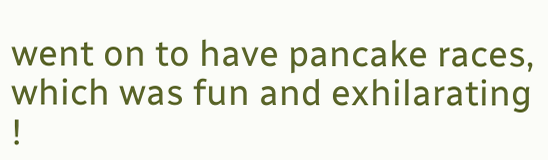went on to have pancake races, which was fun and exhilarating !